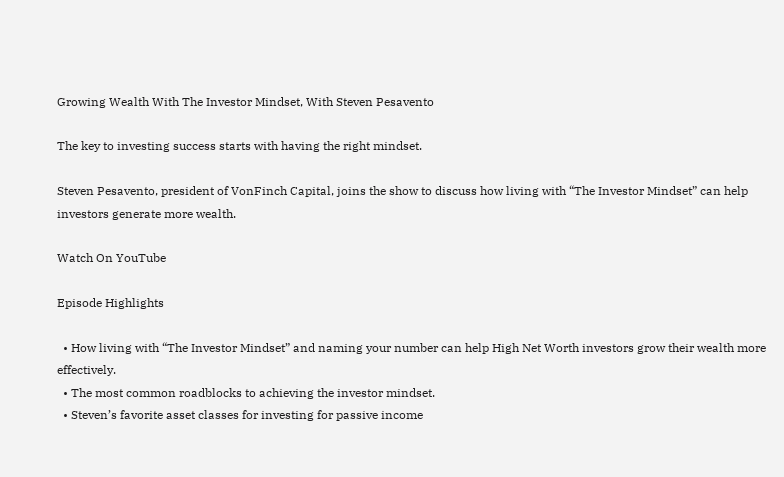Growing Wealth With The Investor Mindset, With Steven Pesavento

The key to investing success starts with having the right mindset.

Steven Pesavento, president of VonFinch Capital, joins the show to discuss how living with “The Investor Mindset” can help investors generate more wealth.

Watch On YouTube

Episode Highlights

  • How living with “The Investor Mindset” and naming your number can help High Net Worth investors grow their wealth more effectively.
  • The most common roadblocks to achieving the investor mindset.
  • Steven’s favorite asset classes for investing for passive income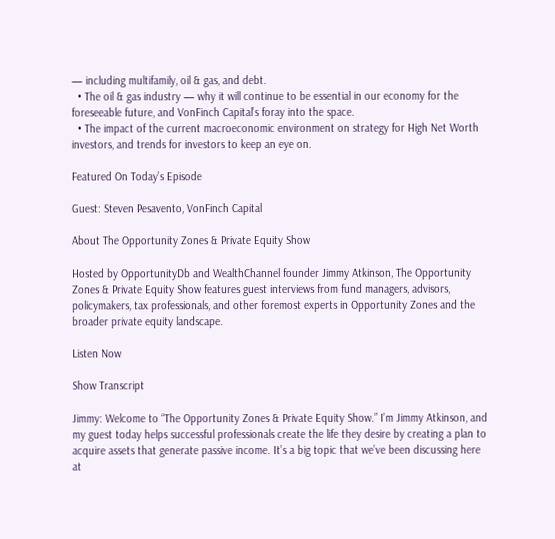— including multifamily, oil & gas, and debt.
  • The oil & gas industry — why it will continue to be essential in our economy for the foreseeable future, and VonFinch Capital’s foray into the space.
  • The impact of the current macroeconomic environment on strategy for High Net Worth investors, and trends for investors to keep an eye on.

Featured On Today’s Episode

Guest: Steven Pesavento, VonFinch Capital

About The Opportunity Zones & Private Equity Show

Hosted by OpportunityDb and WealthChannel founder Jimmy Atkinson, The Opportunity Zones & Private Equity Show features guest interviews from fund managers, advisors, policymakers, tax professionals, and other foremost experts in Opportunity Zones and the broader private equity landscape.

Listen Now

Show Transcript

Jimmy: Welcome to “The Opportunity Zones & Private Equity Show.” I’m Jimmy Atkinson, and my guest today helps successful professionals create the life they desire by creating a plan to acquire assets that generate passive income. It’s a big topic that we’ve been discussing here at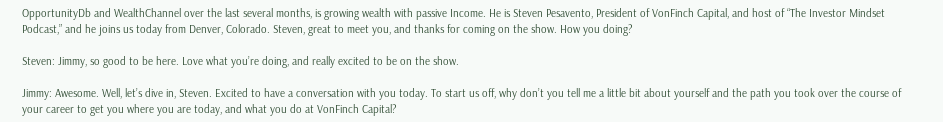OpportunityDb and WealthChannel over the last several months, is growing wealth with passive Income. He is Steven Pesavento, President of VonFinch Capital, and host of “The Investor Mindset Podcast,” and he joins us today from Denver, Colorado. Steven, great to meet you, and thanks for coming on the show. How you doing?

Steven: Jimmy, so good to be here. Love what you’re doing, and really excited to be on the show.

Jimmy: Awesome. Well, let’s dive in, Steven. Excited to have a conversation with you today. To start us off, why don’t you tell me a little bit about yourself and the path you took over the course of your career to get you where you are today, and what you do at VonFinch Capital?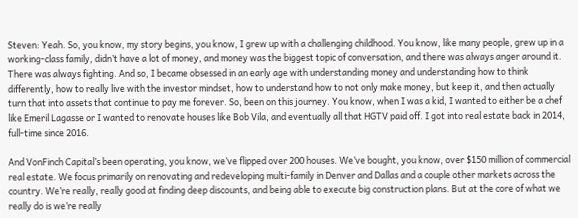Steven: Yeah. So, you know, my story begins, you know, I grew up with a challenging childhood. You know, like many people, grew up in a working-class family, didn’t have a lot of money, and money was the biggest topic of conversation, and there was always anger around it. There was always fighting. And so, I became obsessed in an early age with understanding money and understanding how to think differently, how to really live with the investor mindset, how to understand how to not only make money, but keep it, and then actually turn that into assets that continue to pay me forever. So, been on this journey. You know, when I was a kid, I wanted to either be a chef like Emeril Lagasse or I wanted to renovate houses like Bob Vila, and eventually all that HGTV paid off. I got into real estate back in 2014, full-time since 2016.

And VonFinch Capital’s been operating, you know, we’ve flipped over 200 houses. We’ve bought, you know, over $150 million of commercial real estate. We focus primarily on renovating and redeveloping multi-family in Denver and Dallas and a couple other markets across the country. We’re really, really good at finding deep discounts, and being able to execute big construction plans. But at the core of what we really do is we’re really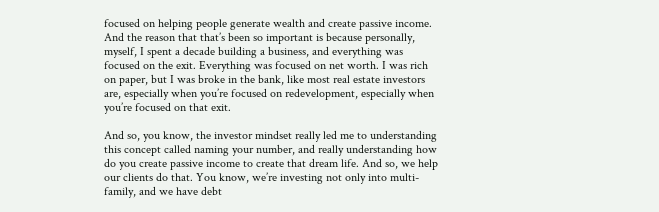focused on helping people generate wealth and create passive income. And the reason that that’s been so important is because personally, myself, I spent a decade building a business, and everything was focused on the exit. Everything was focused on net worth. I was rich on paper, but I was broke in the bank, like most real estate investors are, especially when you’re focused on redevelopment, especially when you’re focused on that exit.

And so, you know, the investor mindset really led me to understanding this concept called naming your number, and really understanding how do you create passive income to create that dream life. And so, we help our clients do that. You know, we’re investing not only into multi-family, and we have debt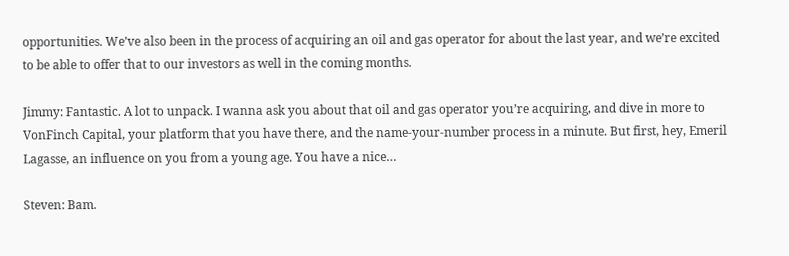opportunities. We’ve also been in the process of acquiring an oil and gas operator for about the last year, and we’re excited to be able to offer that to our investors as well in the coming months.

Jimmy: Fantastic. A lot to unpack. I wanna ask you about that oil and gas operator you’re acquiring, and dive in more to VonFinch Capital, your platform that you have there, and the name-your-number process in a minute. But first, hey, Emeril Lagasse, an influence on you from a young age. You have a nice…

Steven: Bam.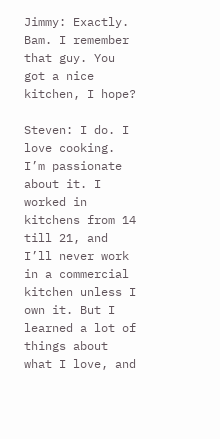Jimmy: Exactly. Bam. I remember that guy. You got a nice kitchen, I hope?

Steven: I do. I love cooking. I’m passionate about it. I worked in kitchens from 14 till 21, and I’ll never work in a commercial kitchen unless I own it. But I learned a lot of things about what I love, and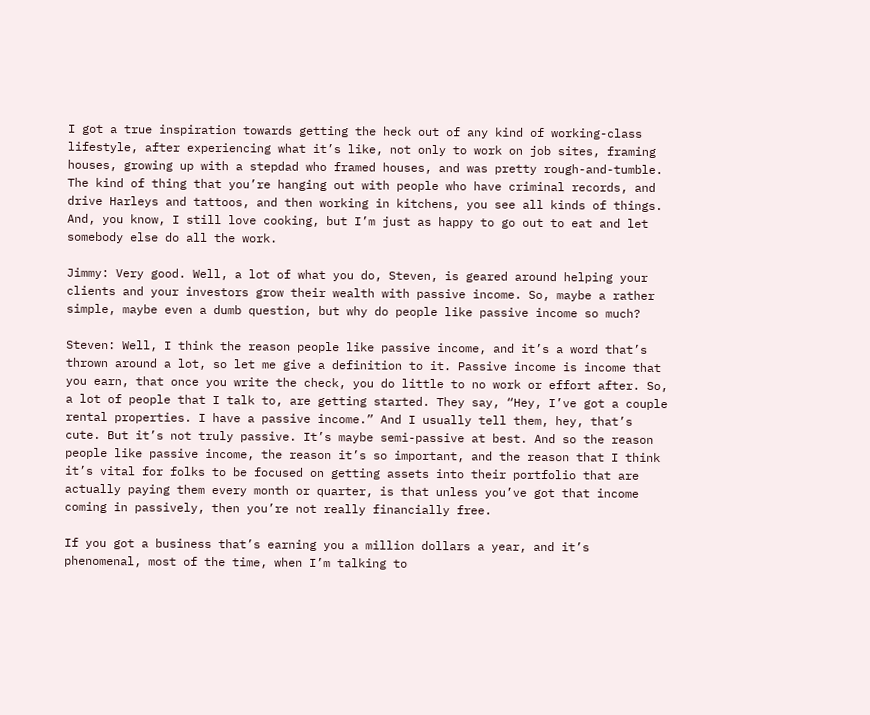I got a true inspiration towards getting the heck out of any kind of working-class lifestyle, after experiencing what it’s like, not only to work on job sites, framing houses, growing up with a stepdad who framed houses, and was pretty rough-and-tumble. The kind of thing that you’re hanging out with people who have criminal records, and drive Harleys and tattoos, and then working in kitchens, you see all kinds of things. And, you know, I still love cooking, but I’m just as happy to go out to eat and let somebody else do all the work.

Jimmy: Very good. Well, a lot of what you do, Steven, is geared around helping your clients and your investors grow their wealth with passive income. So, maybe a rather simple, maybe even a dumb question, but why do people like passive income so much?

Steven: Well, I think the reason people like passive income, and it’s a word that’s thrown around a lot, so let me give a definition to it. Passive income is income that you earn, that once you write the check, you do little to no work or effort after. So, a lot of people that I talk to, are getting started. They say, “Hey, I’ve got a couple rental properties. I have a passive income.” And I usually tell them, hey, that’s cute. But it’s not truly passive. It’s maybe semi-passive at best. And so the reason people like passive income, the reason it’s so important, and the reason that I think it’s vital for folks to be focused on getting assets into their portfolio that are actually paying them every month or quarter, is that unless you’ve got that income coming in passively, then you’re not really financially free.

If you got a business that’s earning you a million dollars a year, and it’s phenomenal, most of the time, when I’m talking to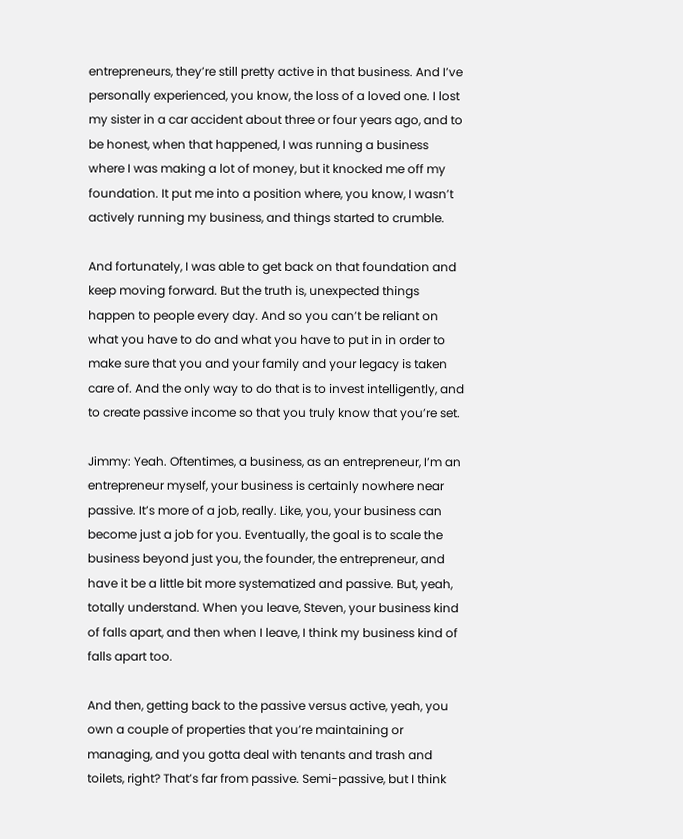entrepreneurs, they’re still pretty active in that business. And I’ve personally experienced, you know, the loss of a loved one. I lost my sister in a car accident about three or four years ago, and to be honest, when that happened, I was running a business where I was making a lot of money, but it knocked me off my foundation. It put me into a position where, you know, I wasn’t actively running my business, and things started to crumble.

And fortunately, I was able to get back on that foundation and keep moving forward. But the truth is, unexpected things happen to people every day. And so you can’t be reliant on what you have to do and what you have to put in in order to make sure that you and your family and your legacy is taken care of. And the only way to do that is to invest intelligently, and to create passive income so that you truly know that you’re set.

Jimmy: Yeah. Oftentimes, a business, as an entrepreneur, I’m an entrepreneur myself, your business is certainly nowhere near passive. It’s more of a job, really. Like, you, your business can become just a job for you. Eventually, the goal is to scale the business beyond just you, the founder, the entrepreneur, and have it be a little bit more systematized and passive. But, yeah, totally understand. When you leave, Steven, your business kind of falls apart, and then when I leave, I think my business kind of falls apart too.

And then, getting back to the passive versus active, yeah, you own a couple of properties that you’re maintaining or managing, and you gotta deal with tenants and trash and toilets, right? That’s far from passive. Semi-passive, but I think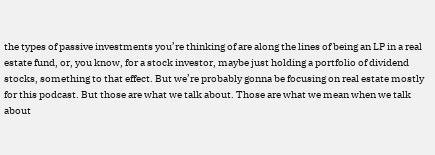the types of passive investments you’re thinking of are along the lines of being an LP in a real estate fund, or, you know, for a stock investor, maybe just holding a portfolio of dividend stocks, something to that effect. But we’re probably gonna be focusing on real estate mostly for this podcast. But those are what we talk about. Those are what we mean when we talk about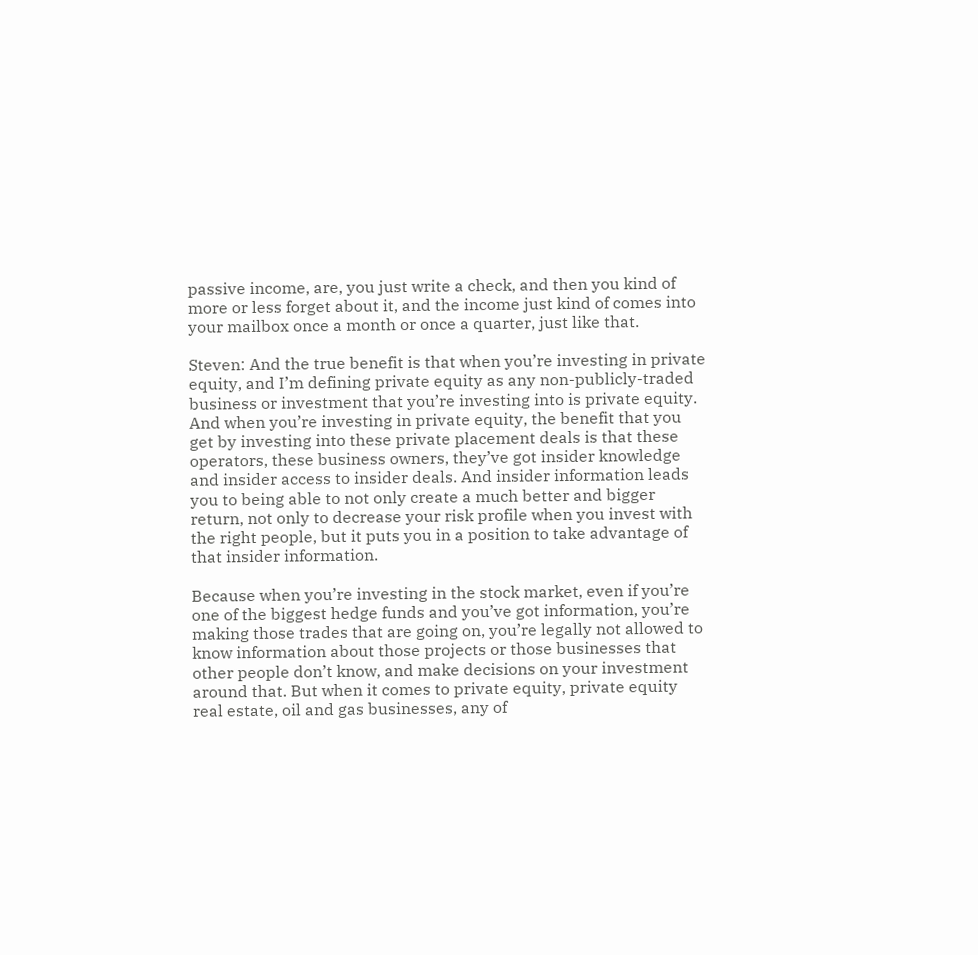passive income, are, you just write a check, and then you kind of more or less forget about it, and the income just kind of comes into your mailbox once a month or once a quarter, just like that.

Steven: And the true benefit is that when you’re investing in private equity, and I’m defining private equity as any non-publicly-traded business or investment that you’re investing into is private equity. And when you’re investing in private equity, the benefit that you get by investing into these private placement deals is that these operators, these business owners, they’ve got insider knowledge and insider access to insider deals. And insider information leads you to being able to not only create a much better and bigger return, not only to decrease your risk profile when you invest with the right people, but it puts you in a position to take advantage of that insider information.

Because when you’re investing in the stock market, even if you’re one of the biggest hedge funds and you’ve got information, you’re making those trades that are going on, you’re legally not allowed to know information about those projects or those businesses that other people don’t know, and make decisions on your investment around that. But when it comes to private equity, private equity real estate, oil and gas businesses, any of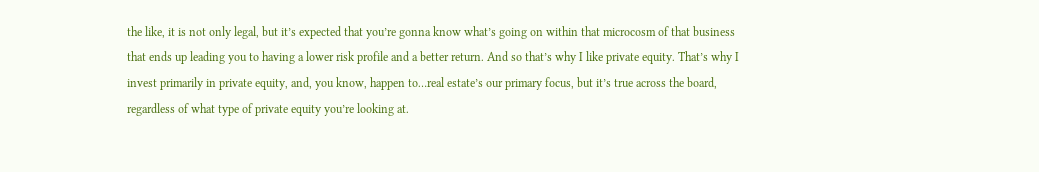the like, it is not only legal, but it’s expected that you’re gonna know what’s going on within that microcosm of that business that ends up leading you to having a lower risk profile and a better return. And so that’s why I like private equity. That’s why I invest primarily in private equity, and, you know, happen to…real estate’s our primary focus, but it’s true across the board, regardless of what type of private equity you’re looking at.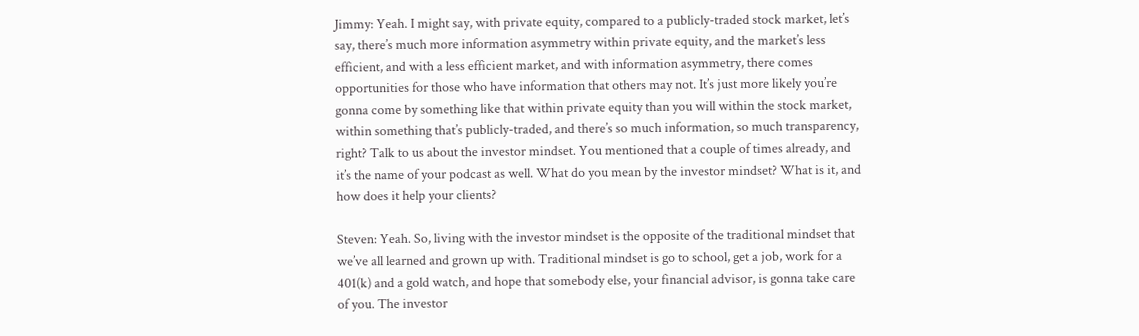Jimmy: Yeah. I might say, with private equity, compared to a publicly-traded stock market, let’s say, there’s much more information asymmetry within private equity, and the market’s less efficient, and with a less efficient market, and with information asymmetry, there comes opportunities for those who have information that others may not. It’s just more likely you’re gonna come by something like that within private equity than you will within the stock market, within something that’s publicly-traded, and there’s so much information, so much transparency, right? Talk to us about the investor mindset. You mentioned that a couple of times already, and it’s the name of your podcast as well. What do you mean by the investor mindset? What is it, and how does it help your clients?

Steven: Yeah. So, living with the investor mindset is the opposite of the traditional mindset that we’ve all learned and grown up with. Traditional mindset is go to school, get a job, work for a 401(k) and a gold watch, and hope that somebody else, your financial advisor, is gonna take care of you. The investor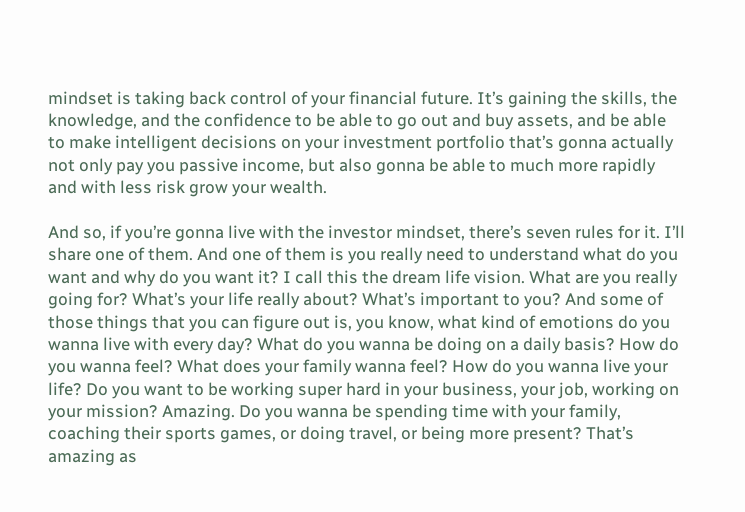mindset is taking back control of your financial future. It’s gaining the skills, the knowledge, and the confidence to be able to go out and buy assets, and be able to make intelligent decisions on your investment portfolio that’s gonna actually not only pay you passive income, but also gonna be able to much more rapidly and with less risk grow your wealth.

And so, if you’re gonna live with the investor mindset, there’s seven rules for it. I’ll share one of them. And one of them is you really need to understand what do you want and why do you want it? I call this the dream life vision. What are you really going for? What’s your life really about? What’s important to you? And some of those things that you can figure out is, you know, what kind of emotions do you wanna live with every day? What do you wanna be doing on a daily basis? How do you wanna feel? What does your family wanna feel? How do you wanna live your life? Do you want to be working super hard in your business, your job, working on your mission? Amazing. Do you wanna be spending time with your family, coaching their sports games, or doing travel, or being more present? That’s amazing as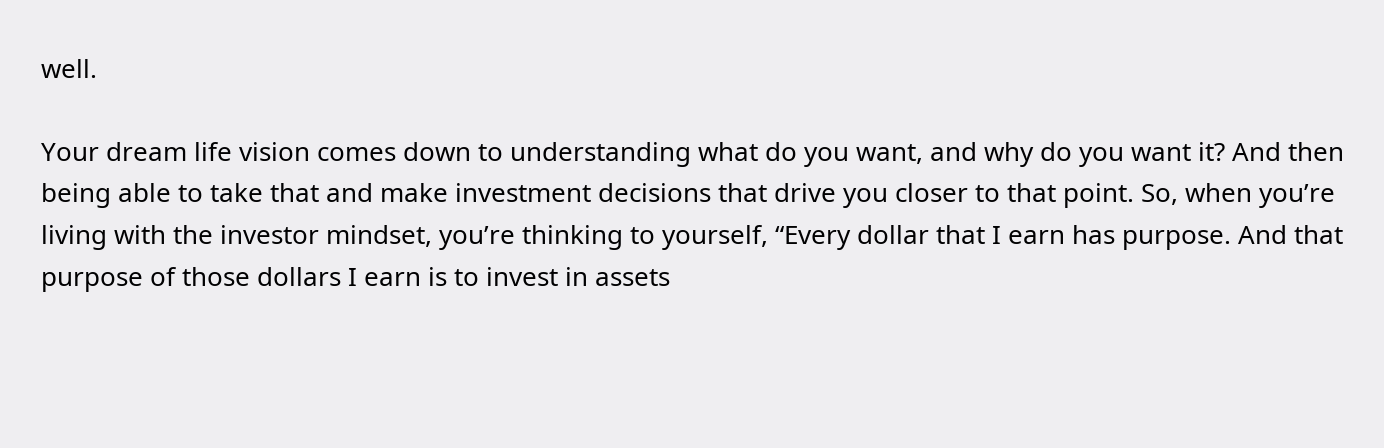well.

Your dream life vision comes down to understanding what do you want, and why do you want it? And then being able to take that and make investment decisions that drive you closer to that point. So, when you’re living with the investor mindset, you’re thinking to yourself, “Every dollar that I earn has purpose. And that purpose of those dollars I earn is to invest in assets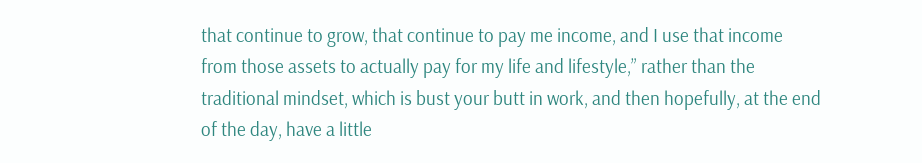that continue to grow, that continue to pay me income, and I use that income from those assets to actually pay for my life and lifestyle,” rather than the traditional mindset, which is bust your butt in work, and then hopefully, at the end of the day, have a little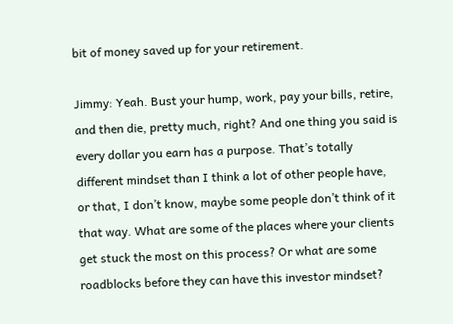bit of money saved up for your retirement.

Jimmy: Yeah. Bust your hump, work, pay your bills, retire, and then die, pretty much, right? And one thing you said is every dollar you earn has a purpose. That’s totally different mindset than I think a lot of other people have, or that, I don’t know, maybe some people don’t think of it that way. What are some of the places where your clients get stuck the most on this process? Or what are some roadblocks before they can have this investor mindset?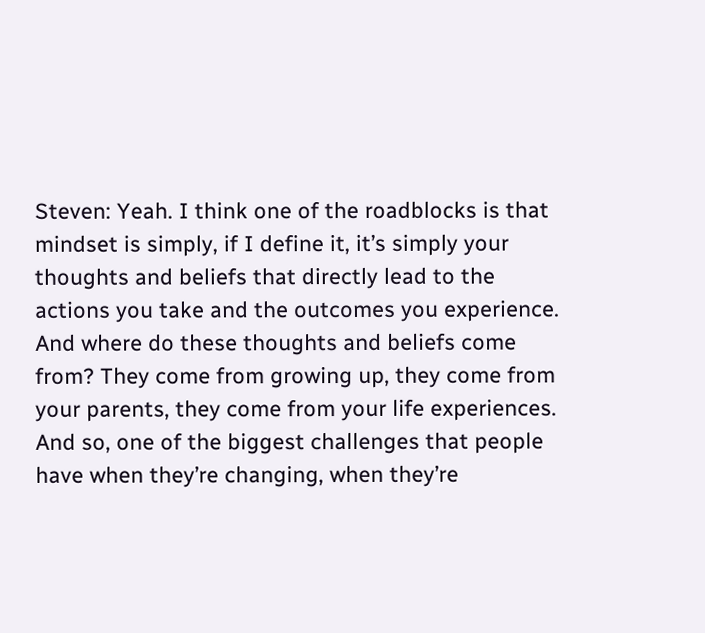Steven: Yeah. I think one of the roadblocks is that mindset is simply, if I define it, it’s simply your thoughts and beliefs that directly lead to the actions you take and the outcomes you experience. And where do these thoughts and beliefs come from? They come from growing up, they come from your parents, they come from your life experiences. And so, one of the biggest challenges that people have when they’re changing, when they’re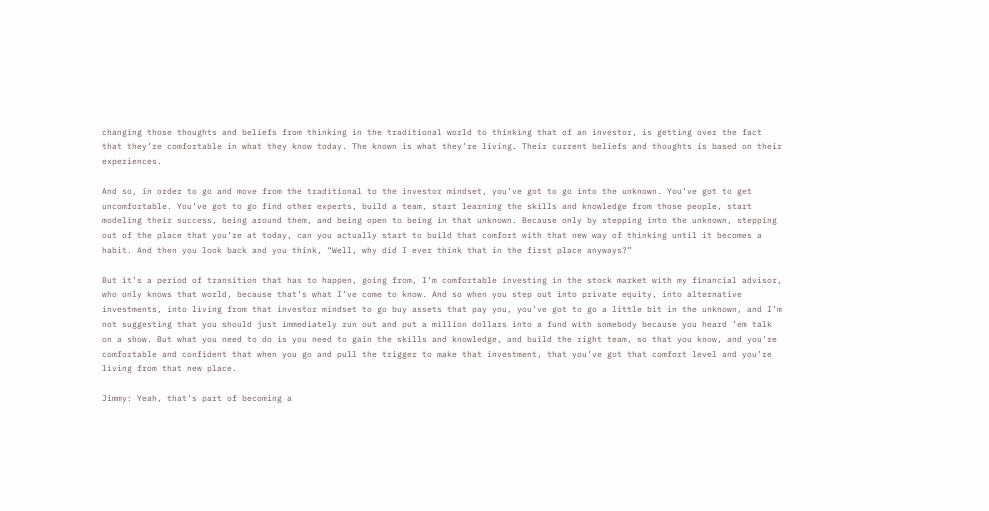changing those thoughts and beliefs from thinking in the traditional world to thinking that of an investor, is getting over the fact that they’re comfortable in what they know today. The known is what they’re living. Their current beliefs and thoughts is based on their experiences.

And so, in order to go and move from the traditional to the investor mindset, you’ve got to go into the unknown. You’ve got to get uncomfortable. You’ve got to go find other experts, build a team, start learning the skills and knowledge from those people, start modeling their success, being around them, and being open to being in that unknown. Because only by stepping into the unknown, stepping out of the place that you’re at today, can you actually start to build that comfort with that new way of thinking until it becomes a habit. And then you look back and you think, “Well, why did I ever think that in the first place anyways?”

But it’s a period of transition that has to happen, going from, I’m comfortable investing in the stock market with my financial advisor, who only knows that world, because that’s what I’ve come to know. And so when you step out into private equity, into alternative investments, into living from that investor mindset to go buy assets that pay you, you’ve got to go a little bit in the unknown, and I’m not suggesting that you should just immediately run out and put a million dollars into a fund with somebody because you heard ’em talk on a show. But what you need to do is you need to gain the skills and knowledge, and build the right team, so that you know, and you’re comfortable and confident that when you go and pull the trigger to make that investment, that you’ve got that comfort level and you’re living from that new place.

Jimmy: Yeah, that’s part of becoming a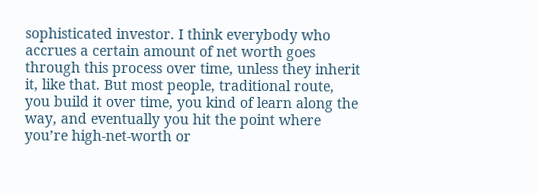sophisticated investor. I think everybody who accrues a certain amount of net worth goes through this process over time, unless they inherit it, like that. But most people, traditional route, you build it over time, you kind of learn along the way, and eventually you hit the point where you’re high-net-worth or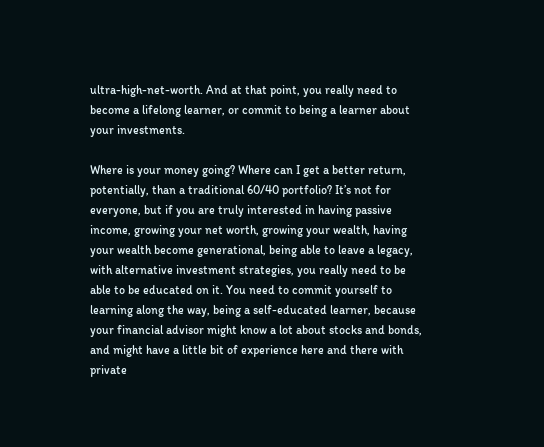ultra-high-net-worth. And at that point, you really need to become a lifelong learner, or commit to being a learner about your investments.

Where is your money going? Where can I get a better return, potentially, than a traditional 60/40 portfolio? It’s not for everyone, but if you are truly interested in having passive income, growing your net worth, growing your wealth, having your wealth become generational, being able to leave a legacy, with alternative investment strategies, you really need to be able to be educated on it. You need to commit yourself to learning along the way, being a self-educated learner, because your financial advisor might know a lot about stocks and bonds, and might have a little bit of experience here and there with private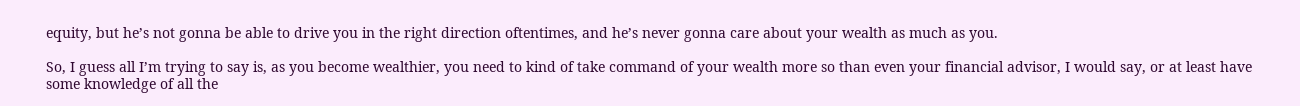equity, but he’s not gonna be able to drive you in the right direction oftentimes, and he’s never gonna care about your wealth as much as you.

So, I guess all I’m trying to say is, as you become wealthier, you need to kind of take command of your wealth more so than even your financial advisor, I would say, or at least have some knowledge of all the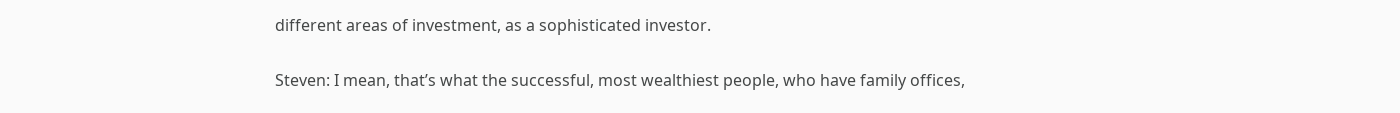different areas of investment, as a sophisticated investor.

Steven: I mean, that’s what the successful, most wealthiest people, who have family offices,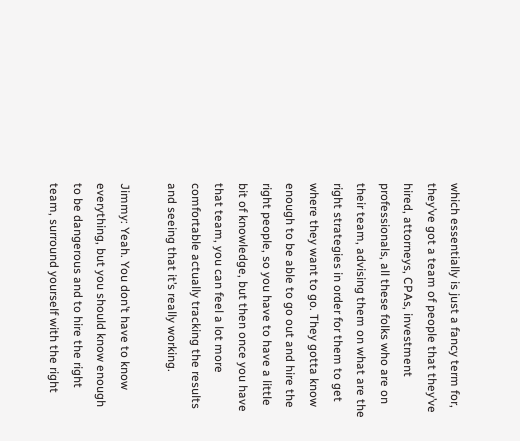which essentially is just a fancy term for, they’ve got a team of people that they’ve hired, attorneys, CPAs, investment professionals, all these folks who are on their team, advising them on what are the right strategies in order for them to get where they want to go. They gotta know enough to be able to go out and hire the right people, so you have to have a little bit of knowledge, but then once you have that team, you can feel a lot more comfortable actually tracking the results and seeing that it’s really working.

Jimmy: Yeah. You don’t have to know everything, but you should know enough to be dangerous and to hire the right team, surround yourself with the right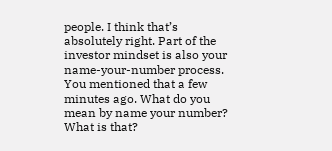people. I think that’s absolutely right. Part of the investor mindset is also your name-your-number process. You mentioned that a few minutes ago. What do you mean by name your number? What is that?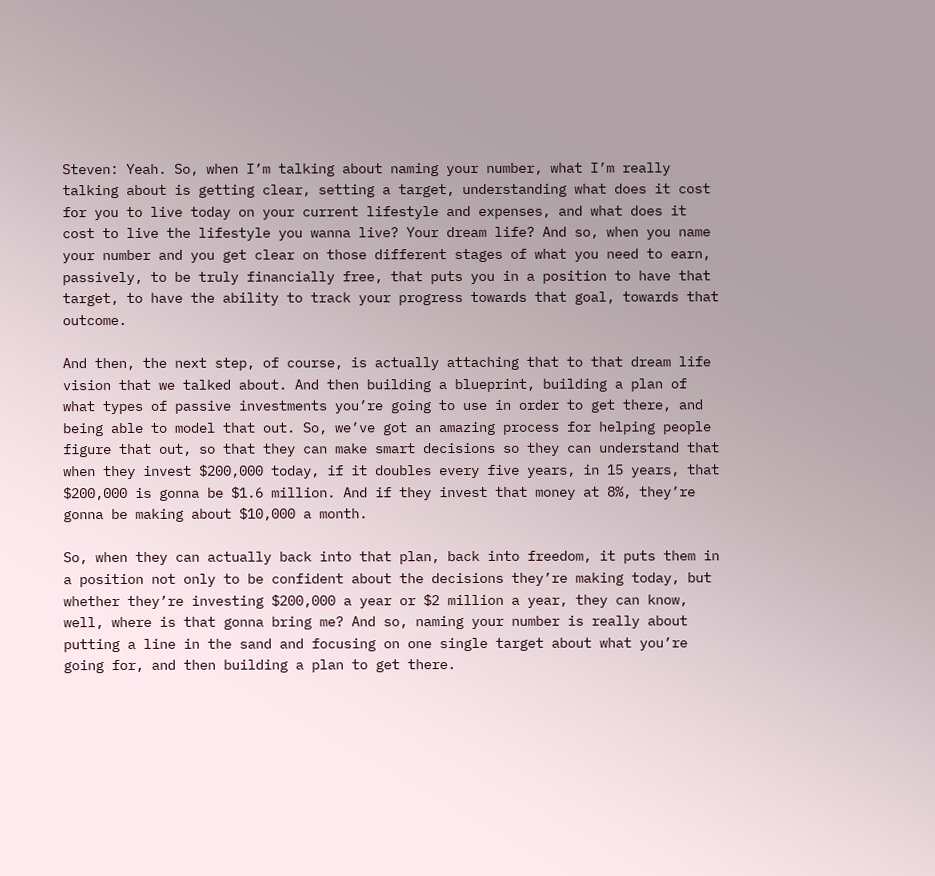Steven: Yeah. So, when I’m talking about naming your number, what I’m really talking about is getting clear, setting a target, understanding what does it cost for you to live today on your current lifestyle and expenses, and what does it cost to live the lifestyle you wanna live? Your dream life? And so, when you name your number and you get clear on those different stages of what you need to earn, passively, to be truly financially free, that puts you in a position to have that target, to have the ability to track your progress towards that goal, towards that outcome.

And then, the next step, of course, is actually attaching that to that dream life vision that we talked about. And then building a blueprint, building a plan of what types of passive investments you’re going to use in order to get there, and being able to model that out. So, we’ve got an amazing process for helping people figure that out, so that they can make smart decisions so they can understand that when they invest $200,000 today, if it doubles every five years, in 15 years, that $200,000 is gonna be $1.6 million. And if they invest that money at 8%, they’re gonna be making about $10,000 a month.

So, when they can actually back into that plan, back into freedom, it puts them in a position not only to be confident about the decisions they’re making today, but whether they’re investing $200,000 a year or $2 million a year, they can know, well, where is that gonna bring me? And so, naming your number is really about putting a line in the sand and focusing on one single target about what you’re going for, and then building a plan to get there.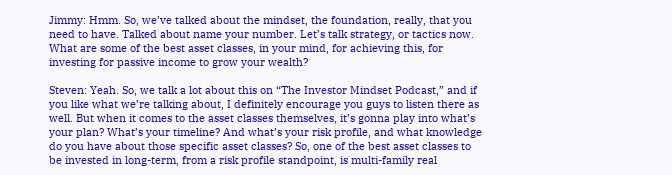Jimmy: Hmm. So, we’ve talked about the mindset, the foundation, really, that you need to have. Talked about name your number. Let’s talk strategy, or tactics now. What are some of the best asset classes, in your mind, for achieving this, for investing for passive income to grow your wealth?

Steven: Yeah. So, we talk a lot about this on “The Investor Mindset Podcast,” and if you like what we’re talking about, I definitely encourage you guys to listen there as well. But when it comes to the asset classes themselves, it’s gonna play into what’s your plan? What’s your timeline? And what’s your risk profile, and what knowledge do you have about those specific asset classes? So, one of the best asset classes to be invested in long-term, from a risk profile standpoint, is multi-family real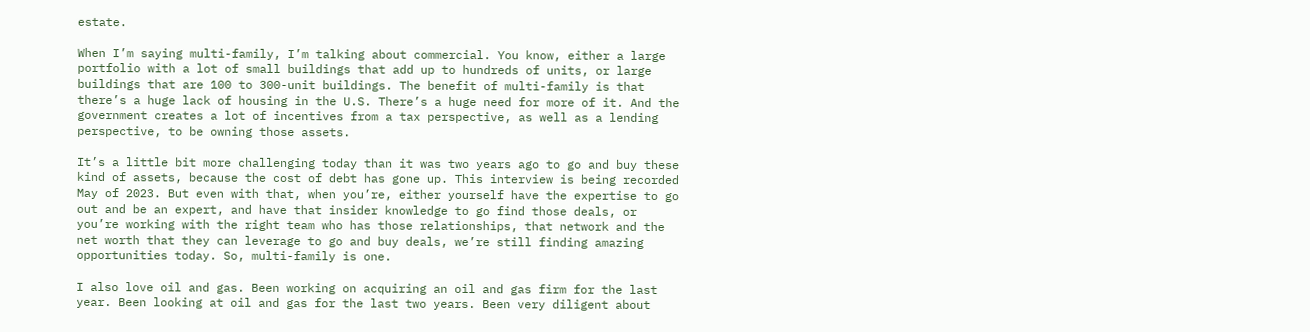estate.

When I’m saying multi-family, I’m talking about commercial. You know, either a large portfolio with a lot of small buildings that add up to hundreds of units, or large buildings that are 100 to 300-unit buildings. The benefit of multi-family is that there’s a huge lack of housing in the U.S. There’s a huge need for more of it. And the government creates a lot of incentives from a tax perspective, as well as a lending perspective, to be owning those assets.

It’s a little bit more challenging today than it was two years ago to go and buy these kind of assets, because the cost of debt has gone up. This interview is being recorded May of 2023. But even with that, when you’re, either yourself have the expertise to go out and be an expert, and have that insider knowledge to go find those deals, or you’re working with the right team who has those relationships, that network and the net worth that they can leverage to go and buy deals, we’re still finding amazing opportunities today. So, multi-family is one.

I also love oil and gas. Been working on acquiring an oil and gas firm for the last year. Been looking at oil and gas for the last two years. Been very diligent about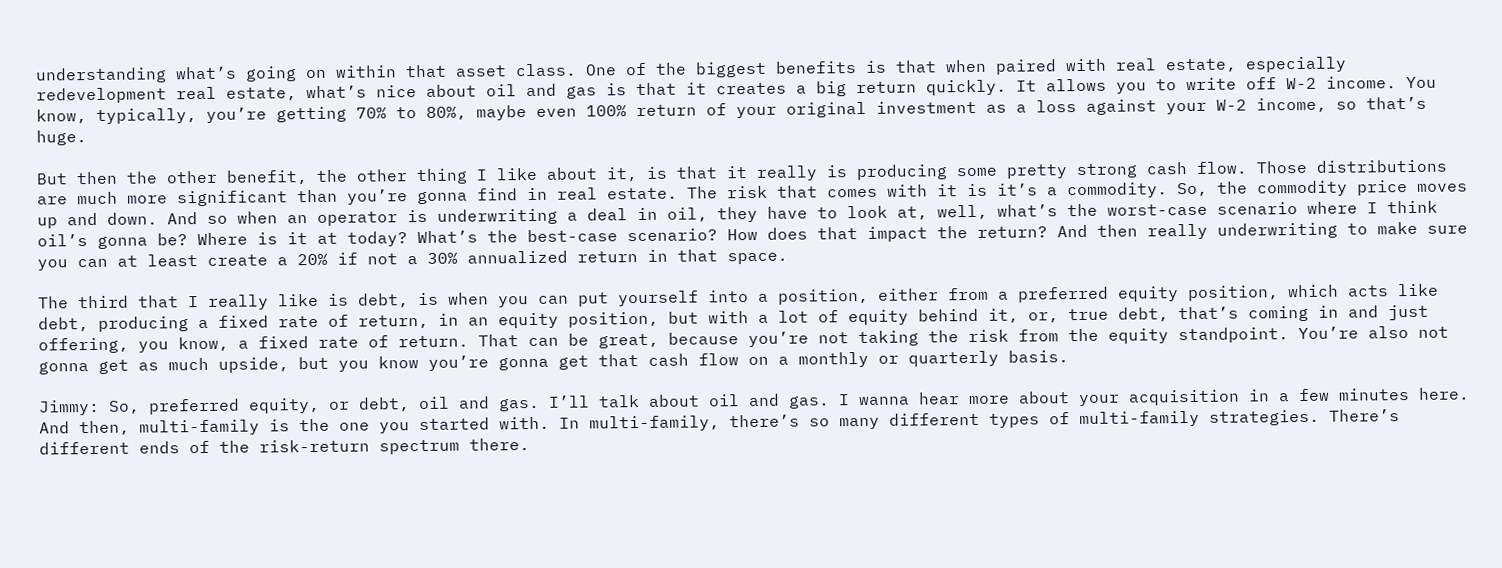understanding what’s going on within that asset class. One of the biggest benefits is that when paired with real estate, especially redevelopment real estate, what’s nice about oil and gas is that it creates a big return quickly. It allows you to write off W-2 income. You know, typically, you’re getting 70% to 80%, maybe even 100% return of your original investment as a loss against your W-2 income, so that’s huge.

But then the other benefit, the other thing I like about it, is that it really is producing some pretty strong cash flow. Those distributions are much more significant than you’re gonna find in real estate. The risk that comes with it is it’s a commodity. So, the commodity price moves up and down. And so when an operator is underwriting a deal in oil, they have to look at, well, what’s the worst-case scenario where I think oil’s gonna be? Where is it at today? What’s the best-case scenario? How does that impact the return? And then really underwriting to make sure you can at least create a 20% if not a 30% annualized return in that space.

The third that I really like is debt, is when you can put yourself into a position, either from a preferred equity position, which acts like debt, producing a fixed rate of return, in an equity position, but with a lot of equity behind it, or, true debt, that’s coming in and just offering, you know, a fixed rate of return. That can be great, because you’re not taking the risk from the equity standpoint. You’re also not gonna get as much upside, but you know you’re gonna get that cash flow on a monthly or quarterly basis.

Jimmy: So, preferred equity, or debt, oil and gas. I’ll talk about oil and gas. I wanna hear more about your acquisition in a few minutes here. And then, multi-family is the one you started with. In multi-family, there’s so many different types of multi-family strategies. There’s different ends of the risk-return spectrum there.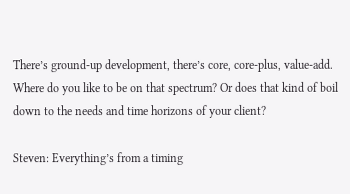There’s ground-up development, there’s core, core-plus, value-add. Where do you like to be on that spectrum? Or does that kind of boil down to the needs and time horizons of your client?

Steven: Everything’s from a timing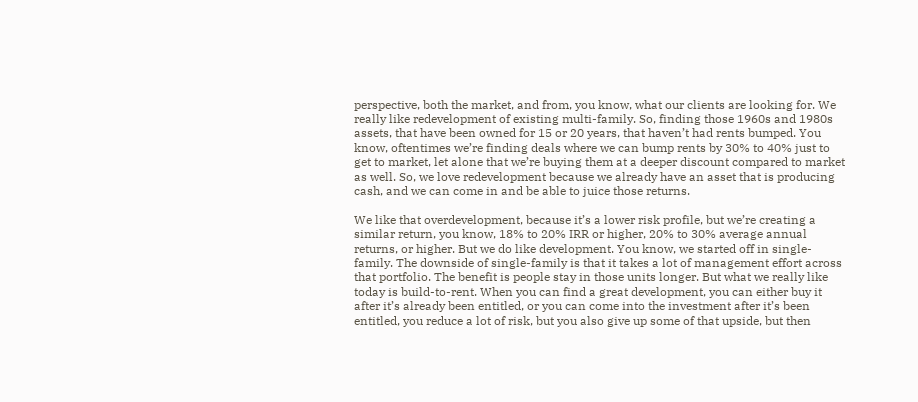perspective, both the market, and from, you know, what our clients are looking for. We really like redevelopment of existing multi-family. So, finding those 1960s and 1980s assets, that have been owned for 15 or 20 years, that haven’t had rents bumped. You know, oftentimes we’re finding deals where we can bump rents by 30% to 40% just to get to market, let alone that we’re buying them at a deeper discount compared to market as well. So, we love redevelopment because we already have an asset that is producing cash, and we can come in and be able to juice those returns.

We like that overdevelopment, because it’s a lower risk profile, but we’re creating a similar return, you know, 18% to 20% IRR or higher, 20% to 30% average annual returns, or higher. But we do like development. You know, we started off in single-family. The downside of single-family is that it takes a lot of management effort across that portfolio. The benefit is people stay in those units longer. But what we really like today is build-to-rent. When you can find a great development, you can either buy it after it’s already been entitled, or you can come into the investment after it’s been entitled, you reduce a lot of risk, but you also give up some of that upside, but then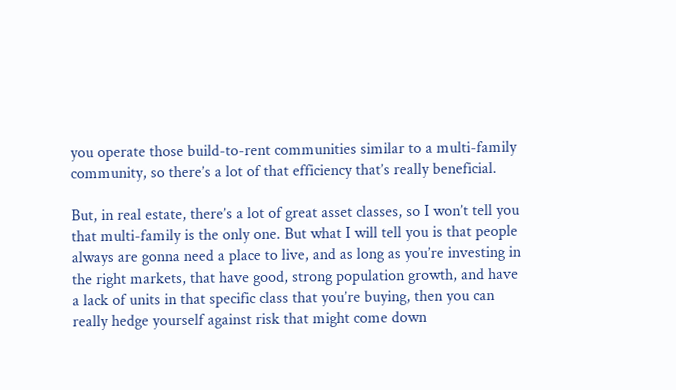you operate those build-to-rent communities similar to a multi-family community, so there’s a lot of that efficiency that’s really beneficial.

But, in real estate, there’s a lot of great asset classes, so I won’t tell you that multi-family is the only one. But what I will tell you is that people always are gonna need a place to live, and as long as you’re investing in the right markets, that have good, strong population growth, and have a lack of units in that specific class that you’re buying, then you can really hedge yourself against risk that might come down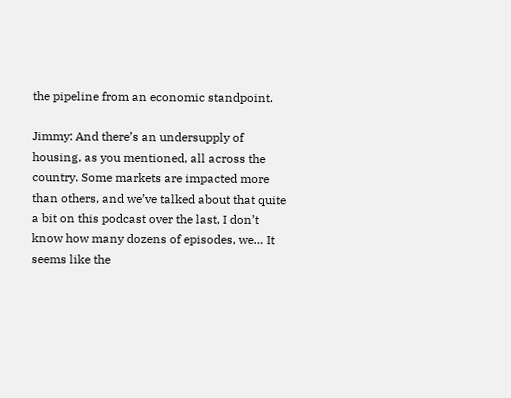the pipeline from an economic standpoint.

Jimmy: And there’s an undersupply of housing, as you mentioned, all across the country. Some markets are impacted more than others, and we’ve talked about that quite a bit on this podcast over the last, I don’t know how many dozens of episodes, we… It seems like the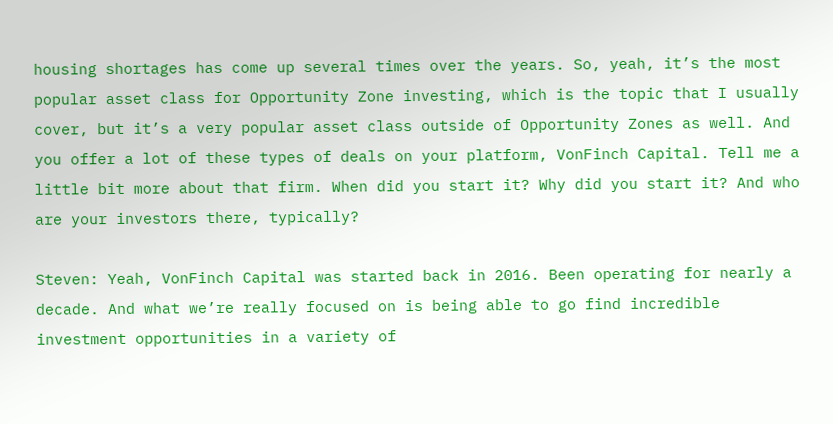housing shortages has come up several times over the years. So, yeah, it’s the most popular asset class for Opportunity Zone investing, which is the topic that I usually cover, but it’s a very popular asset class outside of Opportunity Zones as well. And you offer a lot of these types of deals on your platform, VonFinch Capital. Tell me a little bit more about that firm. When did you start it? Why did you start it? And who are your investors there, typically?

Steven: Yeah, VonFinch Capital was started back in 2016. Been operating for nearly a decade. And what we’re really focused on is being able to go find incredible investment opportunities in a variety of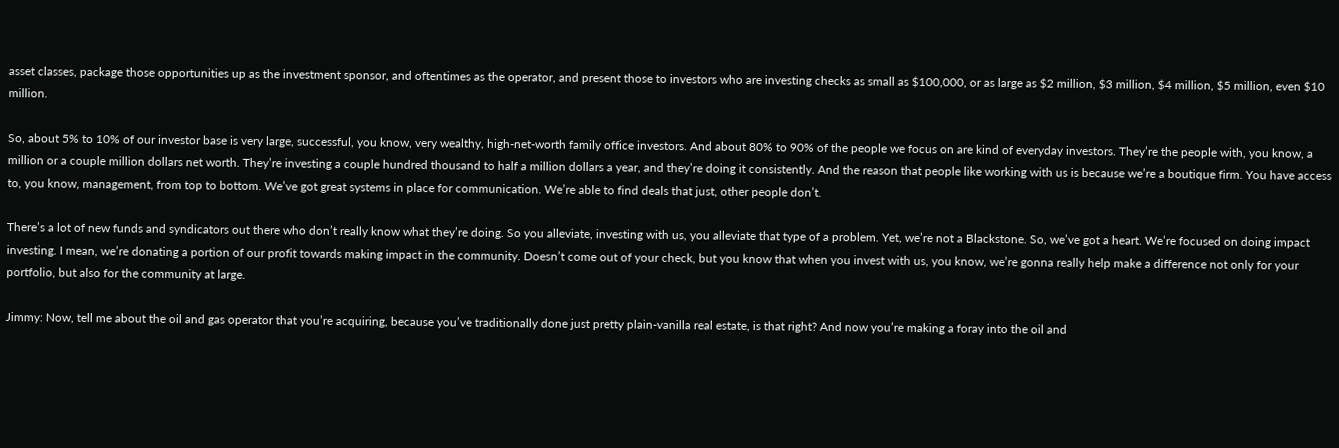asset classes, package those opportunities up as the investment sponsor, and oftentimes as the operator, and present those to investors who are investing checks as small as $100,000, or as large as $2 million, $3 million, $4 million, $5 million, even $10 million.

So, about 5% to 10% of our investor base is very large, successful, you know, very wealthy, high-net-worth family office investors. And about 80% to 90% of the people we focus on are kind of everyday investors. They’re the people with, you know, a million or a couple million dollars net worth. They’re investing a couple hundred thousand to half a million dollars a year, and they’re doing it consistently. And the reason that people like working with us is because we’re a boutique firm. You have access to, you know, management, from top to bottom. We’ve got great systems in place for communication. We’re able to find deals that just, other people don’t.

There’s a lot of new funds and syndicators out there who don’t really know what they’re doing. So you alleviate, investing with us, you alleviate that type of a problem. Yet, we’re not a Blackstone. So, we’ve got a heart. We’re focused on doing impact investing. I mean, we’re donating a portion of our profit towards making impact in the community. Doesn’t come out of your check, but you know that when you invest with us, you know, we’re gonna really help make a difference not only for your portfolio, but also for the community at large.

Jimmy: Now, tell me about the oil and gas operator that you’re acquiring, because you’ve traditionally done just pretty plain-vanilla real estate, is that right? And now you’re making a foray into the oil and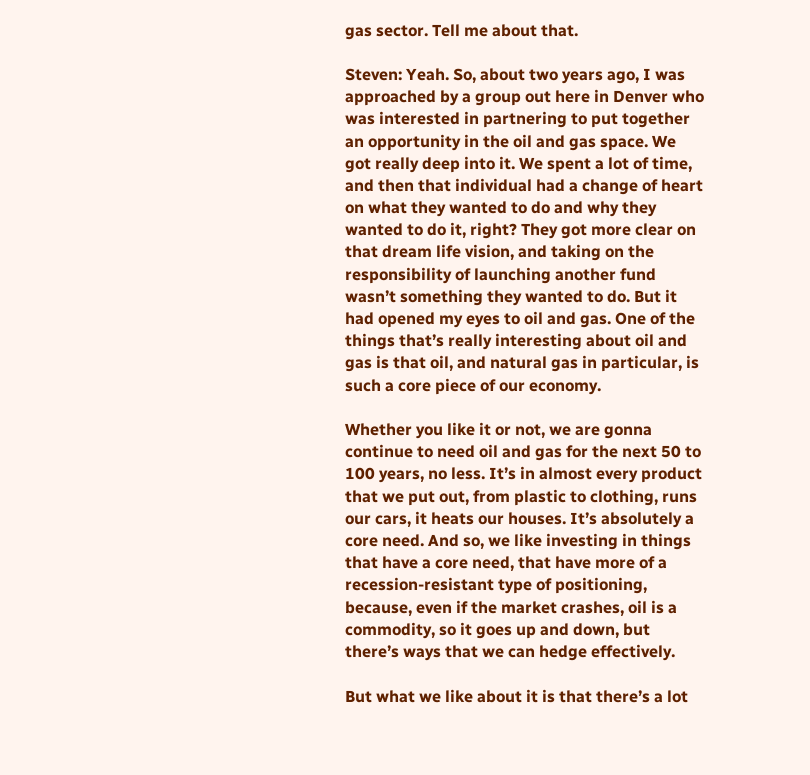gas sector. Tell me about that.

Steven: Yeah. So, about two years ago, I was approached by a group out here in Denver who was interested in partnering to put together an opportunity in the oil and gas space. We got really deep into it. We spent a lot of time, and then that individual had a change of heart on what they wanted to do and why they wanted to do it, right? They got more clear on that dream life vision, and taking on the responsibility of launching another fund wasn’t something they wanted to do. But it had opened my eyes to oil and gas. One of the things that’s really interesting about oil and gas is that oil, and natural gas in particular, is such a core piece of our economy.

Whether you like it or not, we are gonna continue to need oil and gas for the next 50 to 100 years, no less. It’s in almost every product that we put out, from plastic to clothing, runs our cars, it heats our houses. It’s absolutely a core need. And so, we like investing in things that have a core need, that have more of a recession-resistant type of positioning, because, even if the market crashes, oil is a commodity, so it goes up and down, but there’s ways that we can hedge effectively.

But what we like about it is that there’s a lot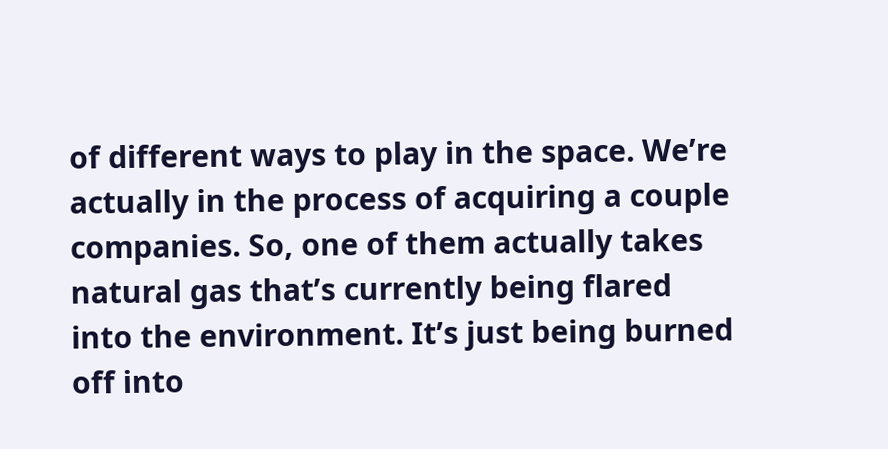of different ways to play in the space. We’re actually in the process of acquiring a couple companies. So, one of them actually takes natural gas that’s currently being flared into the environment. It’s just being burned off into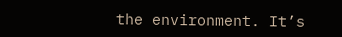the environment. It’s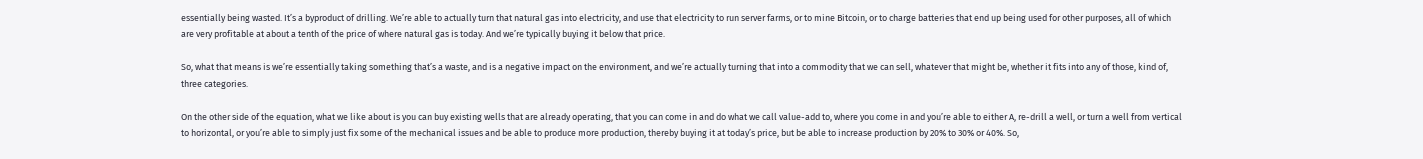essentially being wasted. It’s a byproduct of drilling. We’re able to actually turn that natural gas into electricity, and use that electricity to run server farms, or to mine Bitcoin, or to charge batteries that end up being used for other purposes, all of which are very profitable at about a tenth of the price of where natural gas is today. And we’re typically buying it below that price.

So, what that means is we’re essentially taking something that’s a waste, and is a negative impact on the environment, and we’re actually turning that into a commodity that we can sell, whatever that might be, whether it fits into any of those, kind of, three categories.

On the other side of the equation, what we like about is you can buy existing wells that are already operating, that you can come in and do what we call value-add to, where you come in and you’re able to either A, re-drill a well, or turn a well from vertical to horizontal, or you’re able to simply just fix some of the mechanical issues and be able to produce more production, thereby buying it at today’s price, but be able to increase production by 20% to 30% or 40%. So,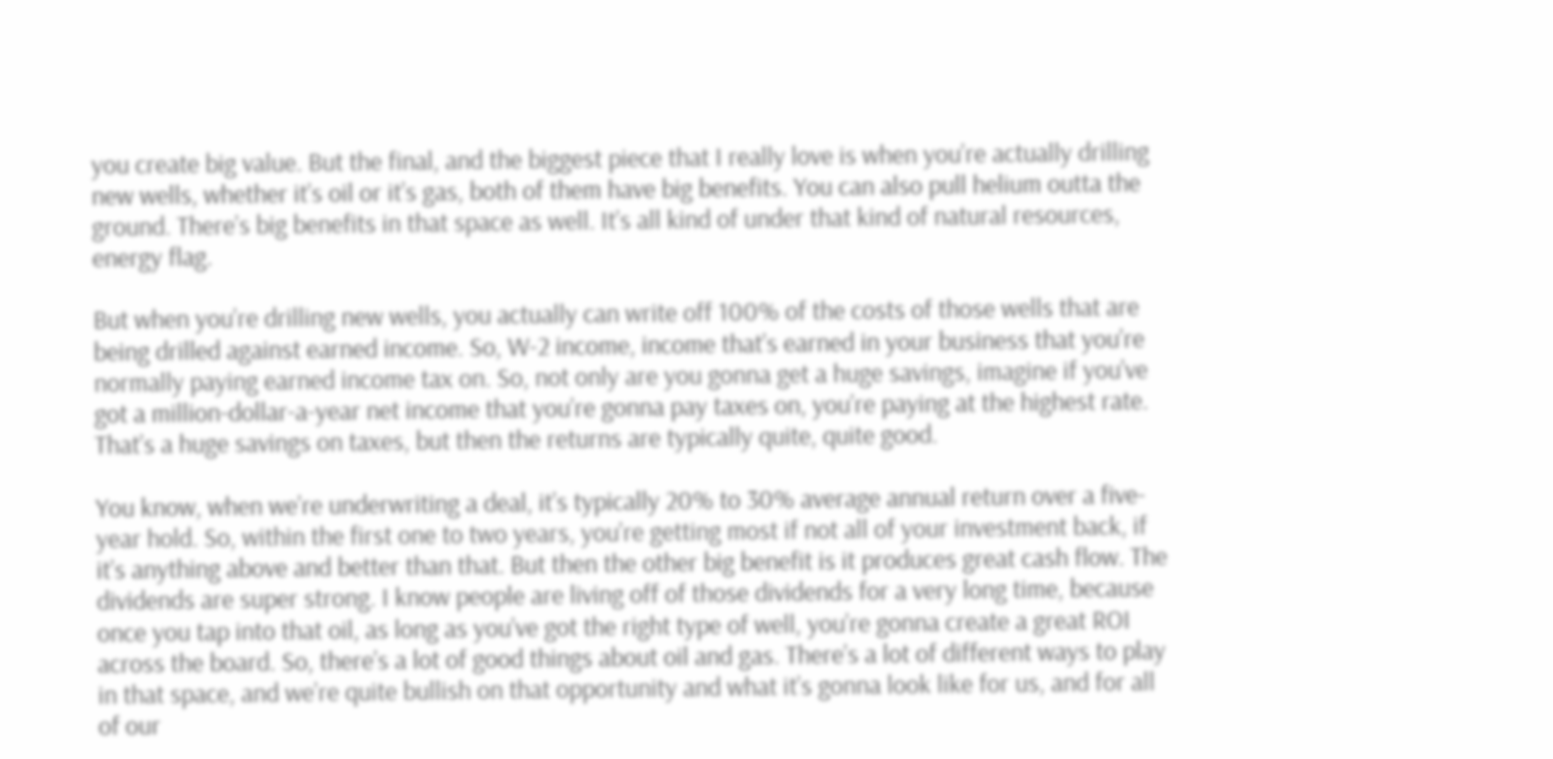you create big value. But the final, and the biggest piece that I really love is when you’re actually drilling new wells, whether it’s oil or it’s gas, both of them have big benefits. You can also pull helium outta the ground. There’s big benefits in that space as well. It’s all kind of under that kind of natural resources, energy flag.

But when you’re drilling new wells, you actually can write off 100% of the costs of those wells that are being drilled against earned income. So, W-2 income, income that’s earned in your business that you’re normally paying earned income tax on. So, not only are you gonna get a huge savings, imagine if you’ve got a million-dollar-a-year net income that you’re gonna pay taxes on, you’re paying at the highest rate. That’s a huge savings on taxes, but then the returns are typically quite, quite good.

You know, when we’re underwriting a deal, it’s typically 20% to 30% average annual return over a five-year hold. So, within the first one to two years, you’re getting most if not all of your investment back, if it’s anything above and better than that. But then the other big benefit is it produces great cash flow. The dividends are super strong. I know people are living off of those dividends for a very long time, because once you tap into that oil, as long as you’ve got the right type of well, you’re gonna create a great ROI across the board. So, there’s a lot of good things about oil and gas. There’s a lot of different ways to play in that space, and we’re quite bullish on that opportunity and what it’s gonna look like for us, and for all of our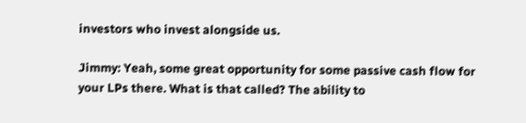investors who invest alongside us.

Jimmy: Yeah, some great opportunity for some passive cash flow for your LPs there. What is that called? The ability to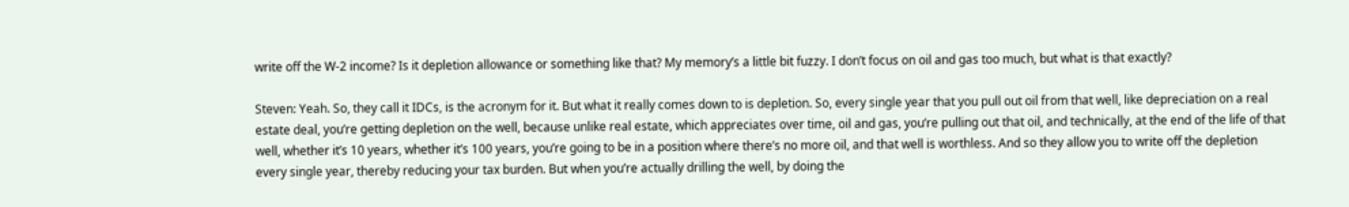write off the W-2 income? Is it depletion allowance or something like that? My memory’s a little bit fuzzy. I don’t focus on oil and gas too much, but what is that exactly?

Steven: Yeah. So, they call it IDCs, is the acronym for it. But what it really comes down to is depletion. So, every single year that you pull out oil from that well, like depreciation on a real estate deal, you’re getting depletion on the well, because unlike real estate, which appreciates over time, oil and gas, you’re pulling out that oil, and technically, at the end of the life of that well, whether it’s 10 years, whether it’s 100 years, you’re going to be in a position where there’s no more oil, and that well is worthless. And so they allow you to write off the depletion every single year, thereby reducing your tax burden. But when you’re actually drilling the well, by doing the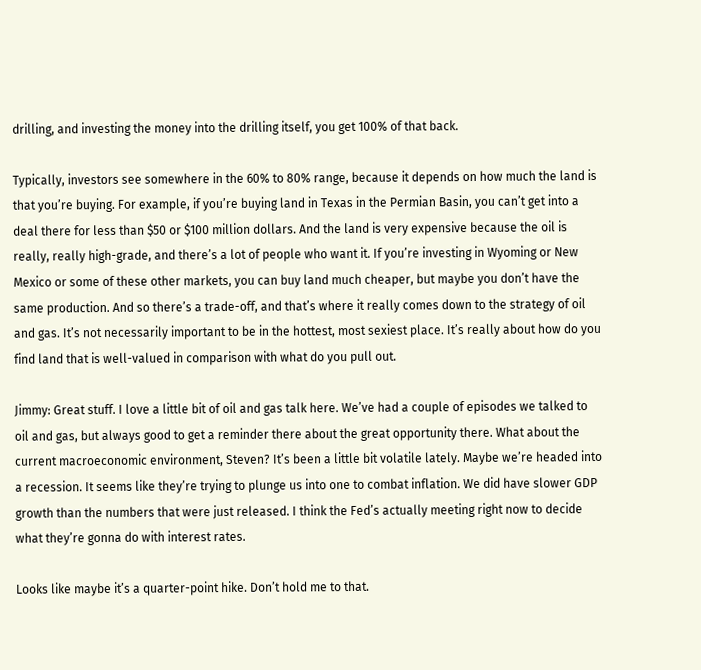drilling, and investing the money into the drilling itself, you get 100% of that back.

Typically, investors see somewhere in the 60% to 80% range, because it depends on how much the land is that you’re buying. For example, if you’re buying land in Texas in the Permian Basin, you can’t get into a deal there for less than $50 or $100 million dollars. And the land is very expensive because the oil is really, really high-grade, and there’s a lot of people who want it. If you’re investing in Wyoming or New Mexico or some of these other markets, you can buy land much cheaper, but maybe you don’t have the same production. And so there’s a trade-off, and that’s where it really comes down to the strategy of oil and gas. It’s not necessarily important to be in the hottest, most sexiest place. It’s really about how do you find land that is well-valued in comparison with what do you pull out.

Jimmy: Great stuff. I love a little bit of oil and gas talk here. We’ve had a couple of episodes we talked to oil and gas, but always good to get a reminder there about the great opportunity there. What about the current macroeconomic environment, Steven? It’s been a little bit volatile lately. Maybe we’re headed into a recession. It seems like they’re trying to plunge us into one to combat inflation. We did have slower GDP growth than the numbers that were just released. I think the Fed’s actually meeting right now to decide what they’re gonna do with interest rates.

Looks like maybe it’s a quarter-point hike. Don’t hold me to that.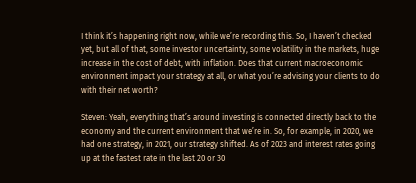I think it’s happening right now, while we’re recording this. So, I haven’t checked yet, but all of that, some investor uncertainty, some volatility in the markets, huge increase in the cost of debt, with inflation. Does that current macroeconomic environment impact your strategy at all, or what you’re advising your clients to do with their net worth?

Steven: Yeah, everything that’s around investing is connected directly back to the economy and the current environment that we’re in. So, for example, in 2020, we had one strategy, in 2021, our strategy shifted. As of 2023 and interest rates going up at the fastest rate in the last 20 or 30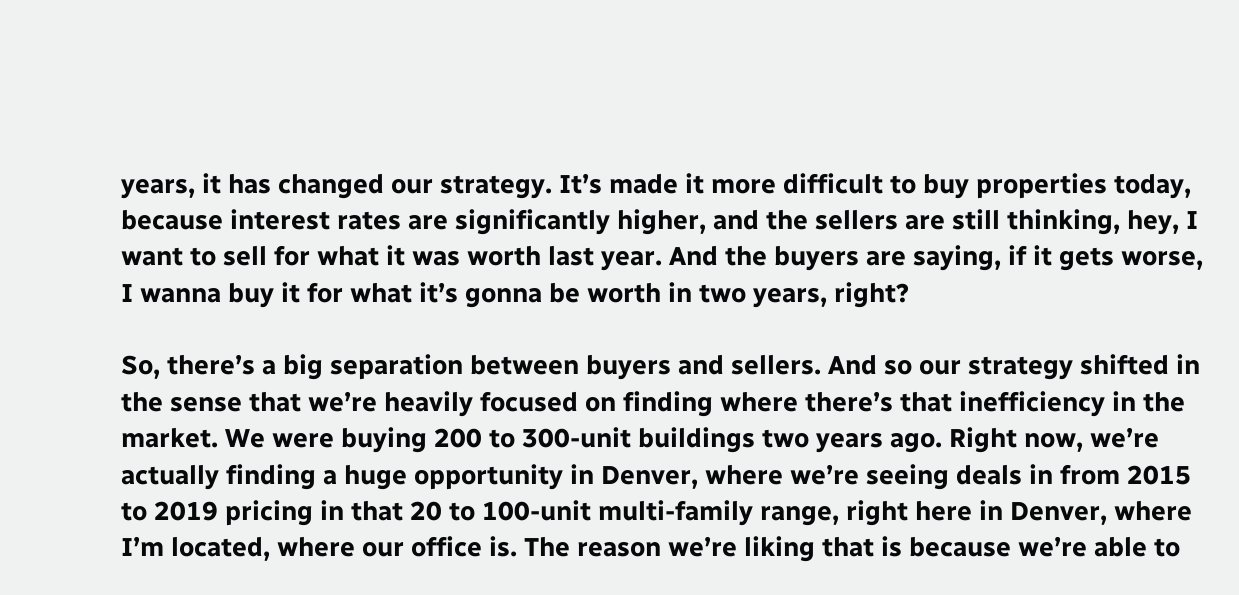years, it has changed our strategy. It’s made it more difficult to buy properties today, because interest rates are significantly higher, and the sellers are still thinking, hey, I want to sell for what it was worth last year. And the buyers are saying, if it gets worse, I wanna buy it for what it’s gonna be worth in two years, right?

So, there’s a big separation between buyers and sellers. And so our strategy shifted in the sense that we’re heavily focused on finding where there’s that inefficiency in the market. We were buying 200 to 300-unit buildings two years ago. Right now, we’re actually finding a huge opportunity in Denver, where we’re seeing deals in from 2015 to 2019 pricing in that 20 to 100-unit multi-family range, right here in Denver, where I’m located, where our office is. The reason we’re liking that is because we’re able to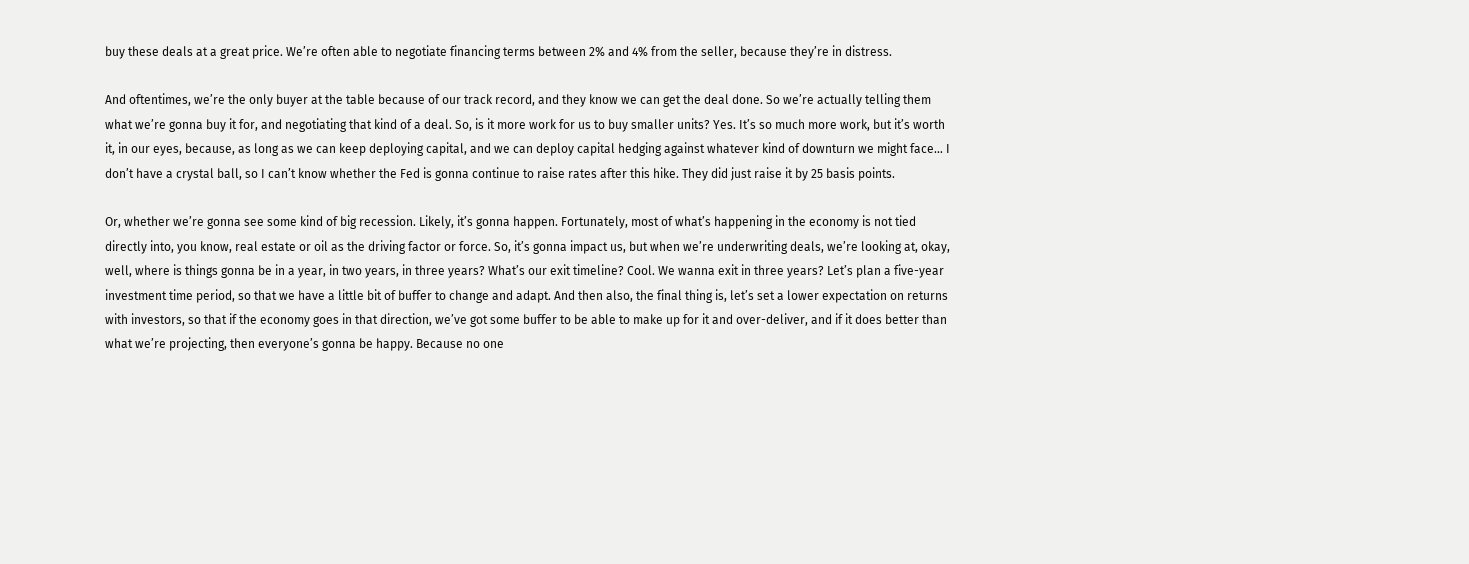buy these deals at a great price. We’re often able to negotiate financing terms between 2% and 4% from the seller, because they’re in distress.

And oftentimes, we’re the only buyer at the table because of our track record, and they know we can get the deal done. So we’re actually telling them what we’re gonna buy it for, and negotiating that kind of a deal. So, is it more work for us to buy smaller units? Yes. It’s so much more work, but it’s worth it, in our eyes, because, as long as we can keep deploying capital, and we can deploy capital hedging against whatever kind of downturn we might face… I don’t have a crystal ball, so I can’t know whether the Fed is gonna continue to raise rates after this hike. They did just raise it by 25 basis points.

Or, whether we’re gonna see some kind of big recession. Likely, it’s gonna happen. Fortunately, most of what’s happening in the economy is not tied directly into, you know, real estate or oil as the driving factor or force. So, it’s gonna impact us, but when we’re underwriting deals, we’re looking at, okay, well, where is things gonna be in a year, in two years, in three years? What’s our exit timeline? Cool. We wanna exit in three years? Let’s plan a five-year investment time period, so that we have a little bit of buffer to change and adapt. And then also, the final thing is, let’s set a lower expectation on returns with investors, so that if the economy goes in that direction, we’ve got some buffer to be able to make up for it and over-deliver, and if it does better than what we’re projecting, then everyone’s gonna be happy. Because no one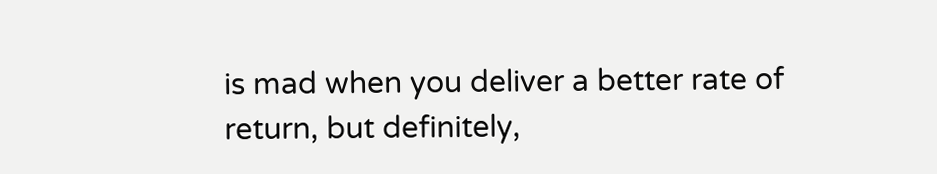is mad when you deliver a better rate of return, but definitely,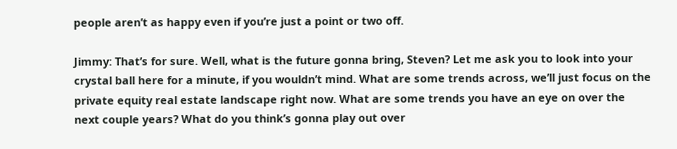people aren’t as happy even if you’re just a point or two off.

Jimmy: That’s for sure. Well, what is the future gonna bring, Steven? Let me ask you to look into your crystal ball here for a minute, if you wouldn’t mind. What are some trends across, we’ll just focus on the private equity real estate landscape right now. What are some trends you have an eye on over the next couple years? What do you think’s gonna play out over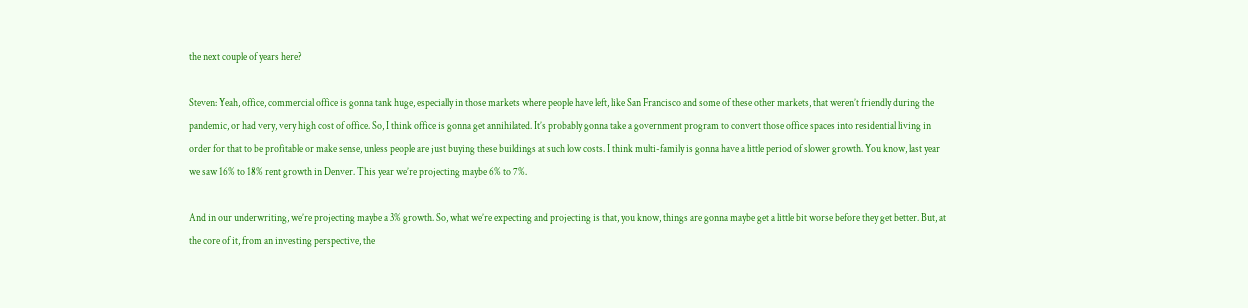the next couple of years here?

Steven: Yeah, office, commercial office is gonna tank huge, especially in those markets where people have left, like San Francisco and some of these other markets, that weren’t friendly during the pandemic, or had very, very high cost of office. So, I think office is gonna get annihilated. It’s probably gonna take a government program to convert those office spaces into residential living in order for that to be profitable or make sense, unless people are just buying these buildings at such low costs. I think multi-family is gonna have a little period of slower growth. You know, last year we saw 16% to 18% rent growth in Denver. This year we’re projecting maybe 6% to 7%.

And in our underwriting, we’re projecting maybe a 3% growth. So, what we’re expecting and projecting is that, you know, things are gonna maybe get a little bit worse before they get better. But, at the core of it, from an investing perspective, the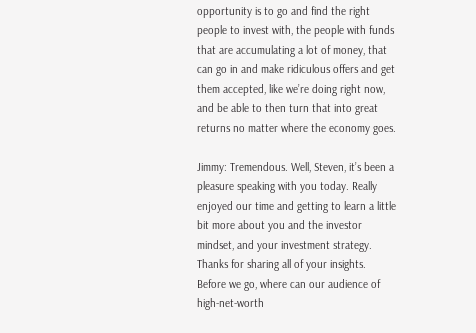opportunity is to go and find the right people to invest with, the people with funds that are accumulating a lot of money, that can go in and make ridiculous offers and get them accepted, like we’re doing right now, and be able to then turn that into great returns no matter where the economy goes.

Jimmy: Tremendous. Well, Steven, it’s been a pleasure speaking with you today. Really enjoyed our time and getting to learn a little bit more about you and the investor mindset, and your investment strategy. Thanks for sharing all of your insights. Before we go, where can our audience of high-net-worth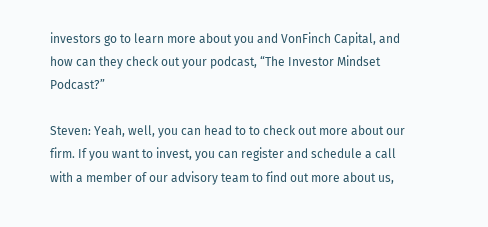investors go to learn more about you and VonFinch Capital, and how can they check out your podcast, “The Investor Mindset Podcast?”

Steven: Yeah, well, you can head to to check out more about our firm. If you want to invest, you can register and schedule a call with a member of our advisory team to find out more about us,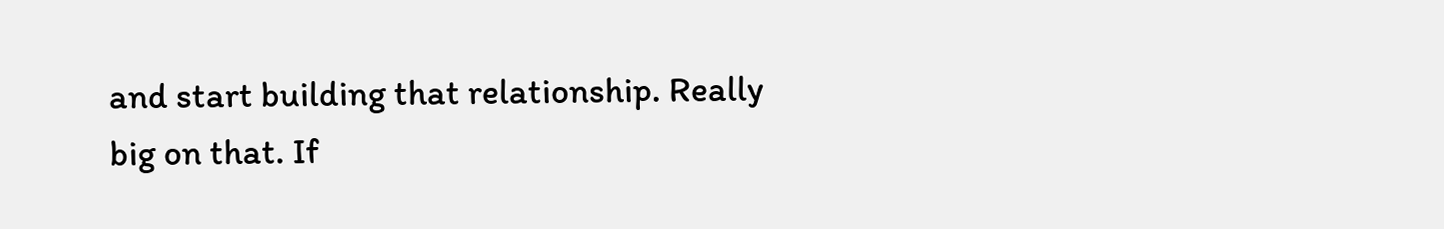and start building that relationship. Really big on that. If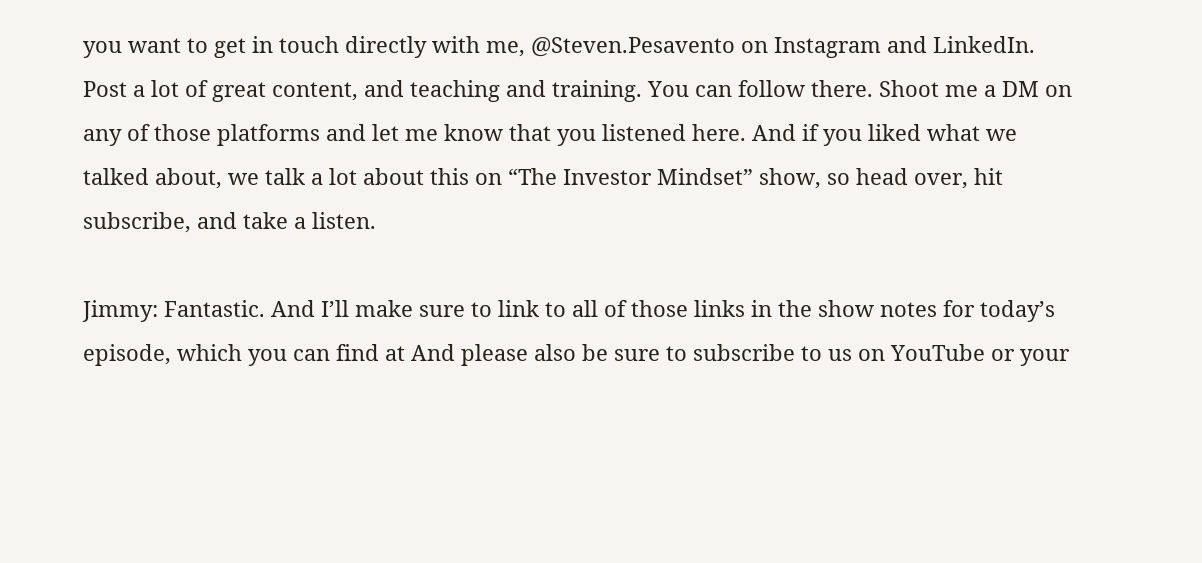you want to get in touch directly with me, @Steven.Pesavento on Instagram and LinkedIn. Post a lot of great content, and teaching and training. You can follow there. Shoot me a DM on any of those platforms and let me know that you listened here. And if you liked what we talked about, we talk a lot about this on “The Investor Mindset” show, so head over, hit subscribe, and take a listen.

Jimmy: Fantastic. And I’ll make sure to link to all of those links in the show notes for today’s episode, which you can find at And please also be sure to subscribe to us on YouTube or your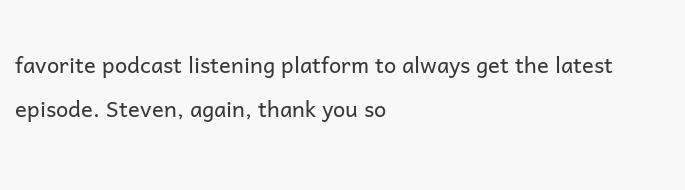favorite podcast listening platform to always get the latest episode. Steven, again, thank you so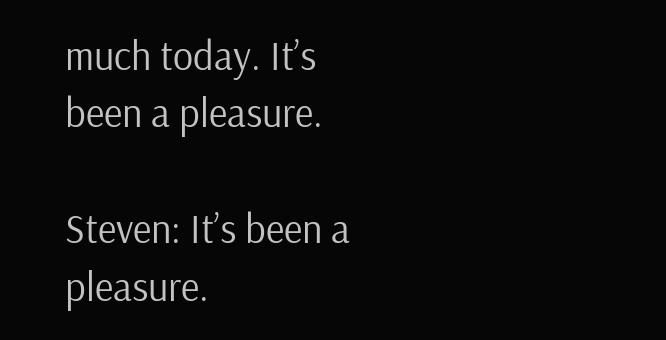much today. It’s been a pleasure.

Steven: It’s been a pleasure.